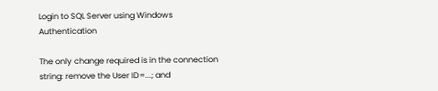Login to SQL Server using Windows Authentication

The only change required is in the connection string: remove the User ID=...; and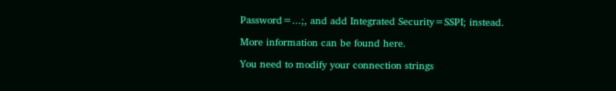Password=...;, and add Integrated Security=SSPI; instead.

More information can be found here.

You need to modify your connection strings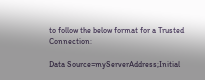to follow the below format for a Trusted Connection:

Data Source=myServerAddress;Initial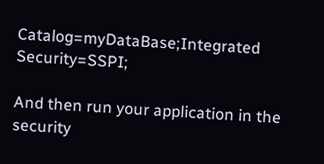Catalog=myDataBase;Integrated Security=SSPI;

And then run your application in the security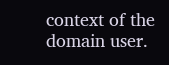context of the domain user.